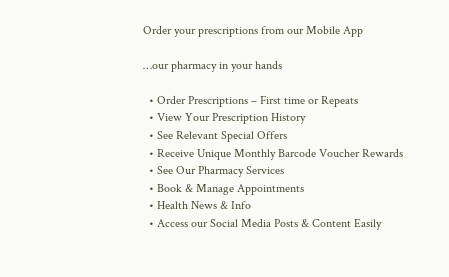Order your prescriptions from our Mobile App

…our pharmacy in your hands

  • Order Prescriptions – First time or Repeats
  • View Your Prescription History
  • See Relevant Special Offers
  • Receive Unique Monthly Barcode Voucher Rewards
  • See Our Pharmacy Services
  • Book & Manage Appointments
  • Health News & Info
  • Access our Social Media Posts & Content Easily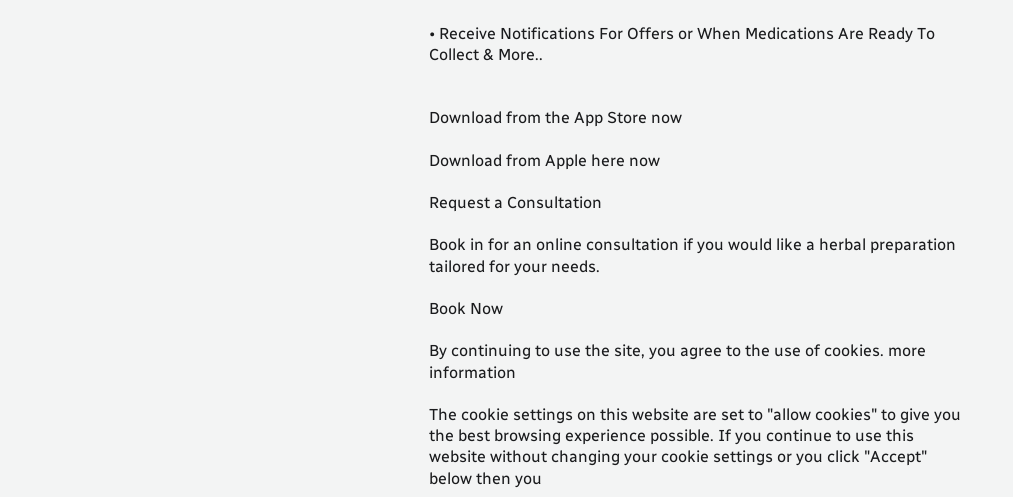• Receive Notifications For Offers or When Medications Are Ready To Collect & More..


Download from the App Store now

Download from Apple here now

Request a Consultation

Book in for an online consultation if you would like a herbal preparation tailored for your needs.

Book Now

By continuing to use the site, you agree to the use of cookies. more information

The cookie settings on this website are set to "allow cookies" to give you the best browsing experience possible. If you continue to use this website without changing your cookie settings or you click "Accept" below then you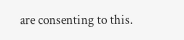are consenting to this.